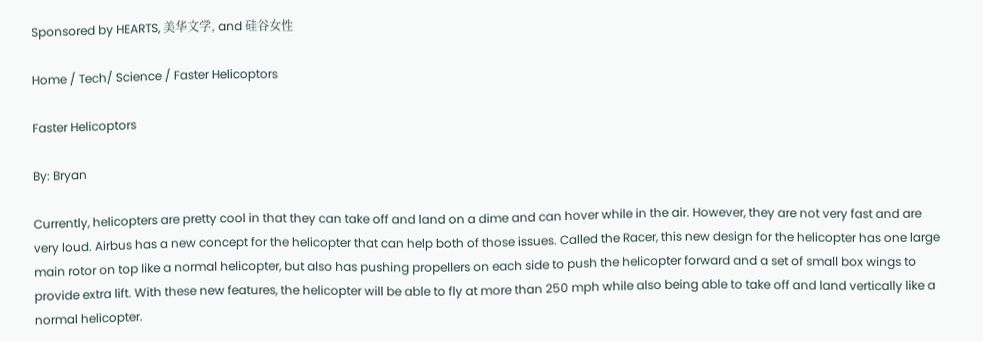Sponsored by HEARTS, 美华文学, and 硅谷女性

Home / Tech/ Science / Faster Helicoptors

Faster Helicoptors

By: Bryan

Currently, helicopters are pretty cool in that they can take off and land on a dime and can hover while in the air. However, they are not very fast and are very loud. Airbus has a new concept for the helicopter that can help both of those issues. Called the Racer, this new design for the helicopter has one large main rotor on top like a normal helicopter, but also has pushing propellers on each side to push the helicopter forward and a set of small box wings to provide extra lift. With these new features, the helicopter will be able to fly at more than 250 mph while also being able to take off and land vertically like a normal helicopter.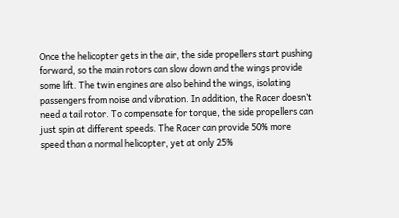Once the helicopter gets in the air, the side propellers start pushing forward, so the main rotors can slow down and the wings provide some lift. The twin engines are also behind the wings, isolating passengers from noise and vibration. In addition, the Racer doesn’t need a tail rotor. To compensate for torque, the side propellers can just spin at different speeds. The Racer can provide 50% more speed than a normal helicopter, yet at only 25%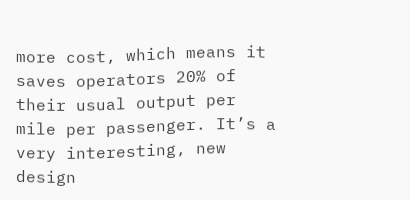more cost, which means it saves operators 20% of their usual output per mile per passenger. It’s a very interesting, new design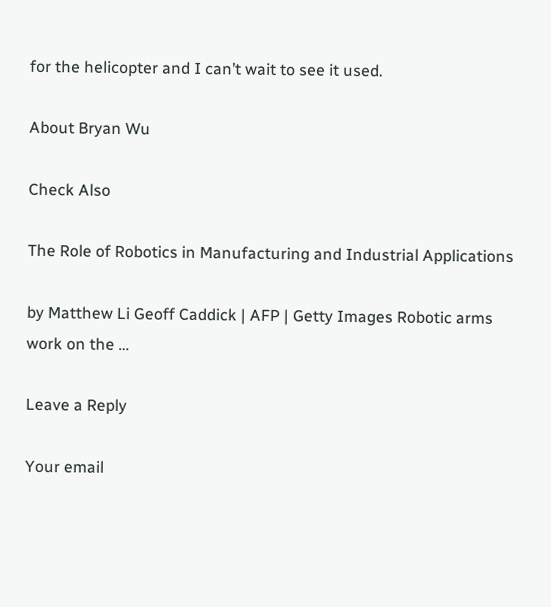for the helicopter and I can’t wait to see it used.

About Bryan Wu

Check Also

The Role of Robotics in Manufacturing and Industrial Applications

by Matthew Li Geoff Caddick | AFP | Getty Images Robotic arms work on the …

Leave a Reply

Your email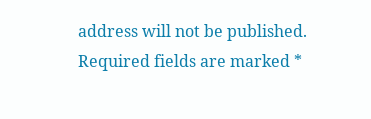address will not be published. Required fields are marked *